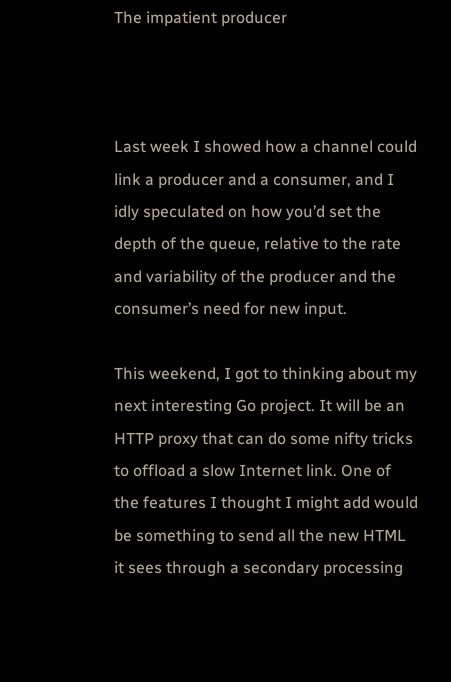The impatient producer



Last week I showed how a channel could link a producer and a consumer, and I idly speculated on how you’d set the depth of the queue, relative to the rate and variability of the producer and the consumer’s need for new input.

This weekend, I got to thinking about my next interesting Go project. It will be an HTTP proxy that can do some nifty tricks to offload a slow Internet link. One of the features I thought I might add would be something to send all the new HTML it sees through a secondary processing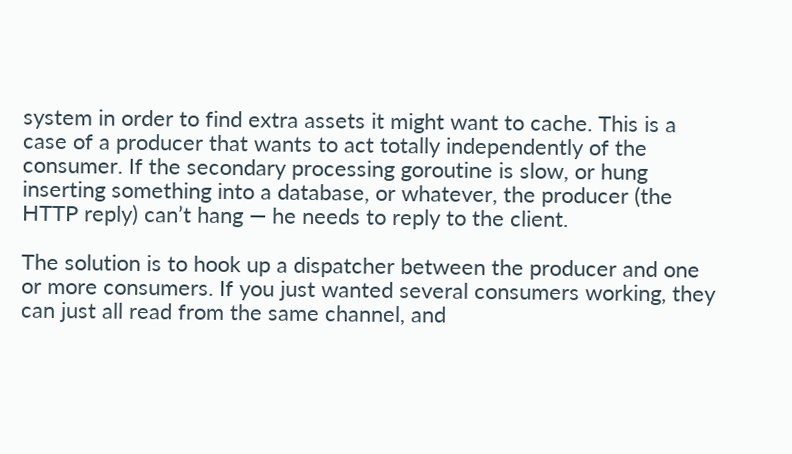system in order to find extra assets it might want to cache. This is a case of a producer that wants to act totally independently of the consumer. If the secondary processing goroutine is slow, or hung inserting something into a database, or whatever, the producer (the HTTP reply) can’t hang — he needs to reply to the client.

The solution is to hook up a dispatcher between the producer and one or more consumers. If you just wanted several consumers working, they can just all read from the same channel, and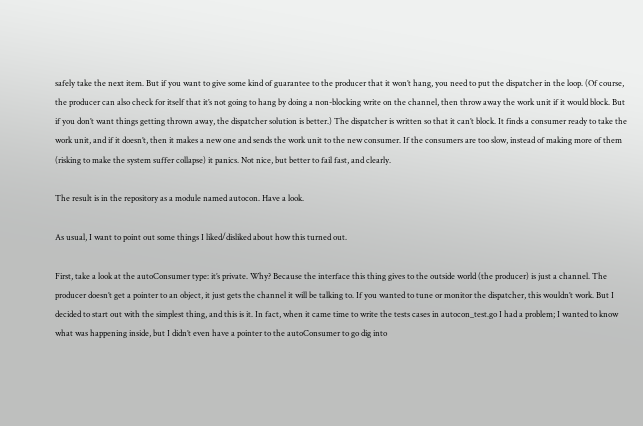safely take the next item. But if you want to give some kind of guarantee to the producer that it won’t hang, you need to put the dispatcher in the loop. (Of course, the producer can also check for itself that it’s not going to hang by doing a non-blocking write on the channel, then throw away the work unit if it would block. But if you don’t want things getting thrown away, the dispatcher solution is better.) The dispatcher is written so that it can’t block. It finds a consumer ready to take the work unit, and if it doesn’t, then it makes a new one and sends the work unit to the new consumer. If the consumers are too slow, instead of making more of them (risking to make the system suffer collapse) it panics. Not nice, but better to fail fast, and clearly.

The result is in the repository as a module named autocon. Have a look.

As usual, I want to point out some things I liked/disliked about how this turned out.

First, take a look at the autoConsumer type: it’s private. Why? Because the interface this thing gives to the outside world (the producer) is just a channel. The producer doesn’t get a pointer to an object, it just gets the channel it will be talking to. If you wanted to tune or monitor the dispatcher, this wouldn’t work. But I decided to start out with the simplest thing, and this is it. In fact, when it came time to write the tests cases in autocon_test.go I had a problem; I wanted to know what was happening inside, but I didn’t even have a pointer to the autoConsumer to go dig into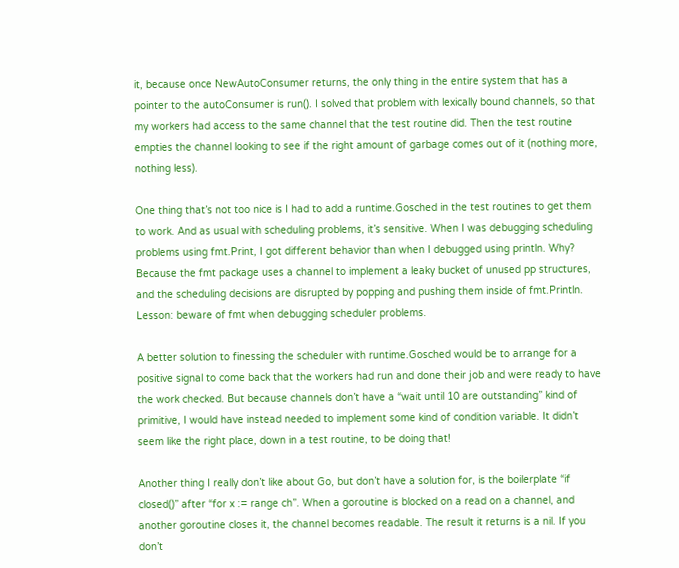it, because once NewAutoConsumer returns, the only thing in the entire system that has a pointer to the autoConsumer is run(). I solved that problem with lexically bound channels, so that my workers had access to the same channel that the test routine did. Then the test routine empties the channel looking to see if the right amount of garbage comes out of it (nothing more, nothing less).

One thing that’s not too nice is I had to add a runtime.Gosched in the test routines to get them to work. And as usual with scheduling problems, it’s sensitive. When I was debugging scheduling problems using fmt.Print, I got different behavior than when I debugged using println. Why? Because the fmt package uses a channel to implement a leaky bucket of unused pp structures, and the scheduling decisions are disrupted by popping and pushing them inside of fmt.Println. Lesson: beware of fmt when debugging scheduler problems.

A better solution to finessing the scheduler with runtime.Gosched would be to arrange for a positive signal to come back that the workers had run and done their job and were ready to have the work checked. But because channels don’t have a “wait until 10 are outstanding” kind of primitive, I would have instead needed to implement some kind of condition variable. It didn’t seem like the right place, down in a test routine, to be doing that!

Another thing I really don’t like about Go, but don’t have a solution for, is the boilerplate “if closed()” after “for x := range ch”. When a goroutine is blocked on a read on a channel, and another goroutine closes it, the channel becomes readable. The result it returns is a nil. If you don’t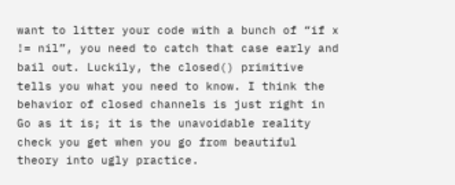want to litter your code with a bunch of “if x != nil”, you need to catch that case early and bail out. Luckily, the closed() primitive tells you what you need to know. I think the behavior of closed channels is just right in Go as it is; it is the unavoidable reality check you get when you go from beautiful theory into ugly practice.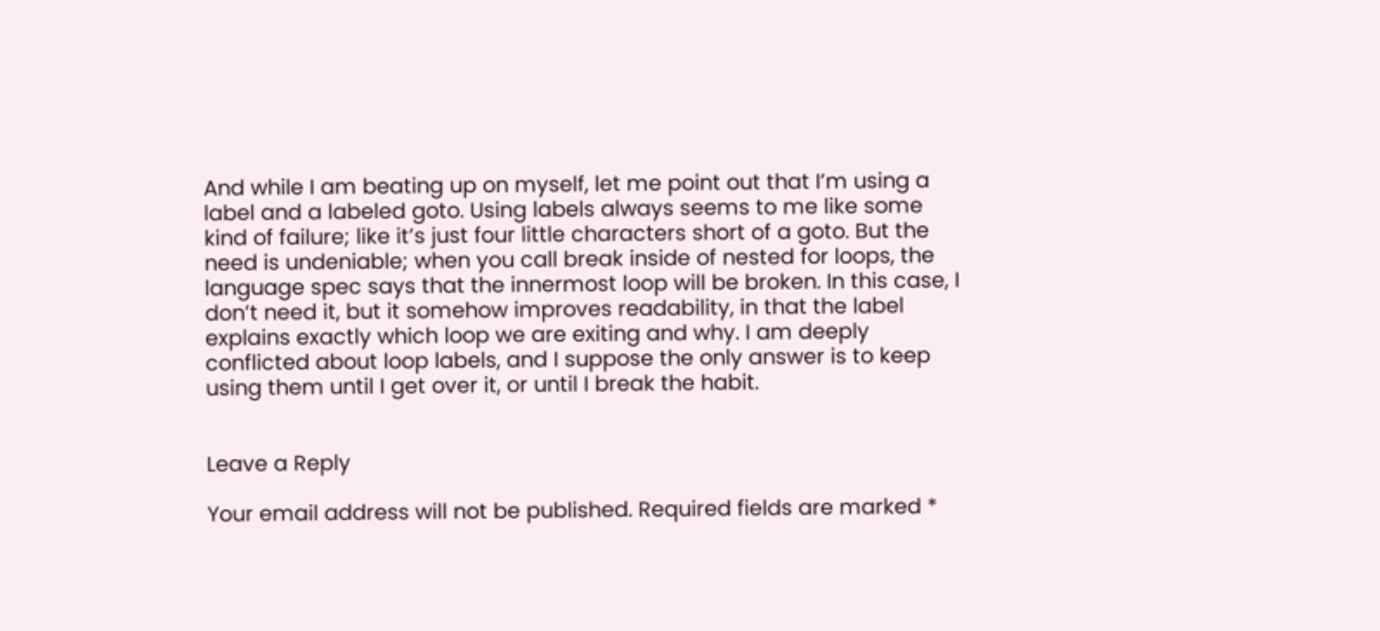And while I am beating up on myself, let me point out that I’m using a label and a labeled goto. Using labels always seems to me like some kind of failure; like it’s just four little characters short of a goto. But the need is undeniable; when you call break inside of nested for loops, the language spec says that the innermost loop will be broken. In this case, I don’t need it, but it somehow improves readability, in that the label explains exactly which loop we are exiting and why. I am deeply conflicted about loop labels, and I suppose the only answer is to keep using them until I get over it, or until I break the habit.


Leave a Reply

Your email address will not be published. Required fields are marked *